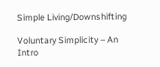Simple Living/Downshifting

Voluntary Simplicity – An Intro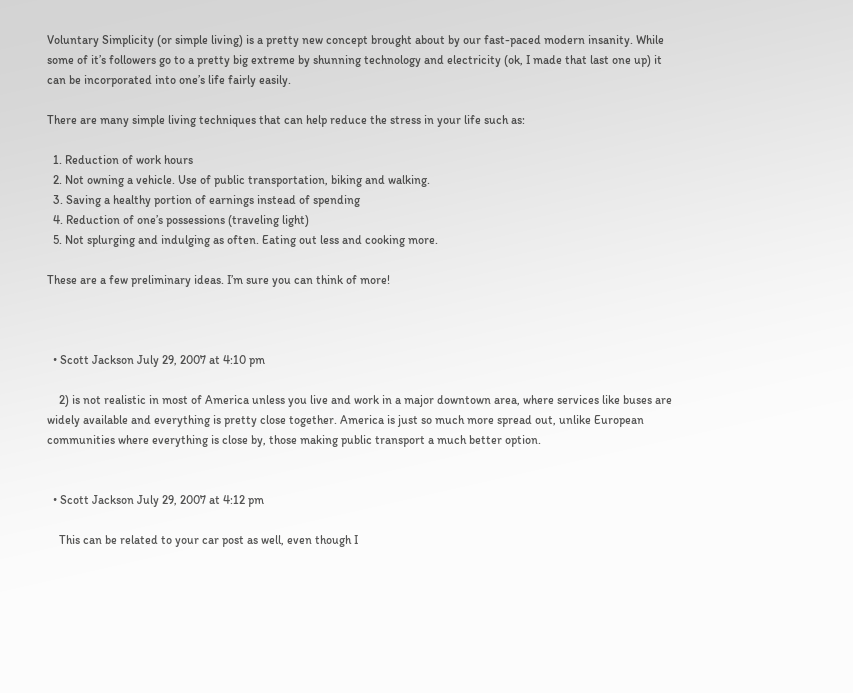Voluntary Simplicity (or simple living) is a pretty new concept brought about by our fast-paced modern insanity. While some of it’s followers go to a pretty big extreme by shunning technology and electricity (ok, I made that last one up) it can be incorporated into one’s life fairly easily.

There are many simple living techniques that can help reduce the stress in your life such as:

  1. Reduction of work hours
  2. Not owning a vehicle. Use of public transportation, biking and walking.
  3. Saving a healthy portion of earnings instead of spending
  4. Reduction of one’s possessions (traveling light)
  5. Not splurging and indulging as often. Eating out less and cooking more.

These are a few preliminary ideas. I’m sure you can think of more!



  • Scott Jackson July 29, 2007 at 4:10 pm

    2) is not realistic in most of America unless you live and work in a major downtown area, where services like buses are widely available and everything is pretty close together. America is just so much more spread out, unlike European communities where everything is close by, those making public transport a much better option.


  • Scott Jackson July 29, 2007 at 4:12 pm

    This can be related to your car post as well, even though I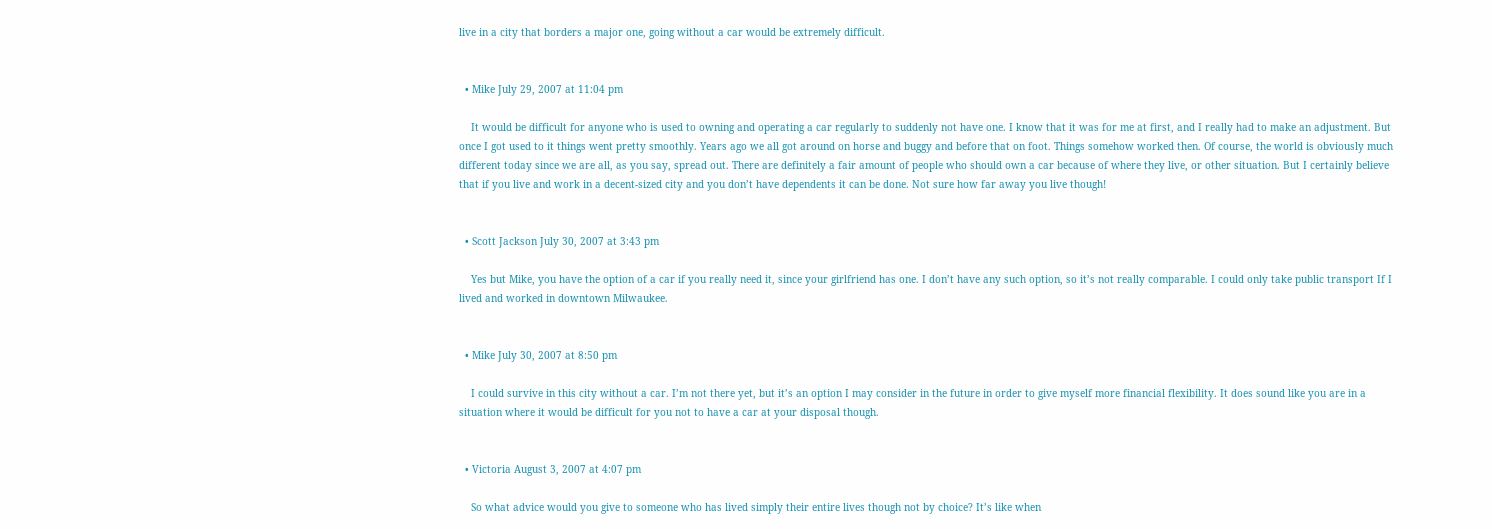live in a city that borders a major one, going without a car would be extremely difficult.


  • Mike July 29, 2007 at 11:04 pm

    It would be difficult for anyone who is used to owning and operating a car regularly to suddenly not have one. I know that it was for me at first, and I really had to make an adjustment. But once I got used to it things went pretty smoothly. Years ago we all got around on horse and buggy and before that on foot. Things somehow worked then. Of course, the world is obviously much different today since we are all, as you say, spread out. There are definitely a fair amount of people who should own a car because of where they live, or other situation. But I certainly believe that if you live and work in a decent-sized city and you don’t have dependents it can be done. Not sure how far away you live though!


  • Scott Jackson July 30, 2007 at 3:43 pm

    Yes but Mike, you have the option of a car if you really need it, since your girlfriend has one. I don’t have any such option, so it’s not really comparable. I could only take public transport If I lived and worked in downtown Milwaukee.


  • Mike July 30, 2007 at 8:50 pm

    I could survive in this city without a car. I’m not there yet, but it’s an option I may consider in the future in order to give myself more financial flexibility. It does sound like you are in a situation where it would be difficult for you not to have a car at your disposal though.


  • Victoria August 3, 2007 at 4:07 pm

    So what advice would you give to someone who has lived simply their entire lives though not by choice? It’s like when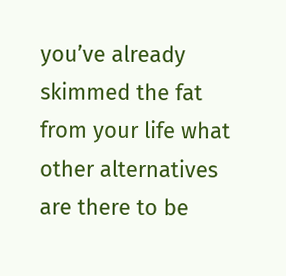you’ve already skimmed the fat from your life what other alternatives are there to be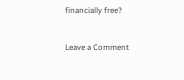financially free?


Leave a Comment